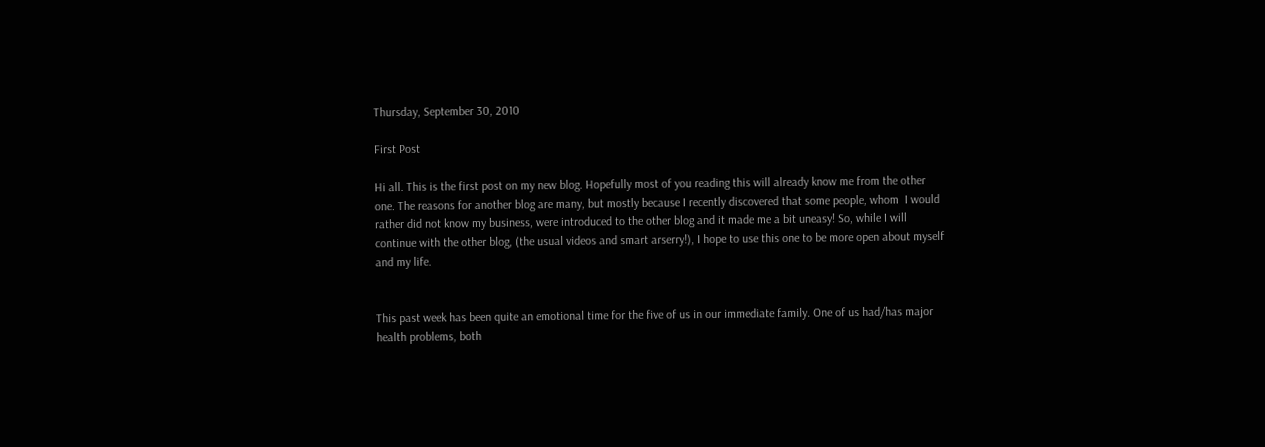Thursday, September 30, 2010

First Post

Hi all. This is the first post on my new blog. Hopefully most of you reading this will already know me from the other one. The reasons for another blog are many, but mostly because I recently discovered that some people, whom  I would rather did not know my business, were introduced to the other blog and it made me a bit uneasy! So, while I will continue with the other blog, (the usual videos and smart arserry!), I hope to use this one to be more open about myself and my life.


This past week has been quite an emotional time for the five of us in our immediate family. One of us had/has major health problems, both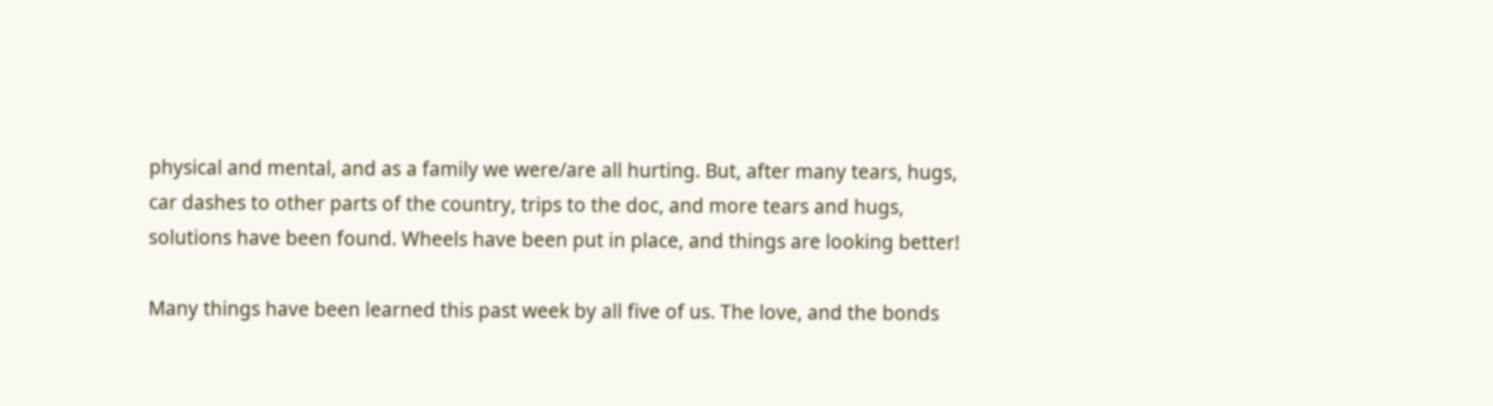physical and mental, and as a family we were/are all hurting. But, after many tears, hugs, car dashes to other parts of the country, trips to the doc, and more tears and hugs, solutions have been found. Wheels have been put in place, and things are looking better!

Many things have been learned this past week by all five of us. The love, and the bonds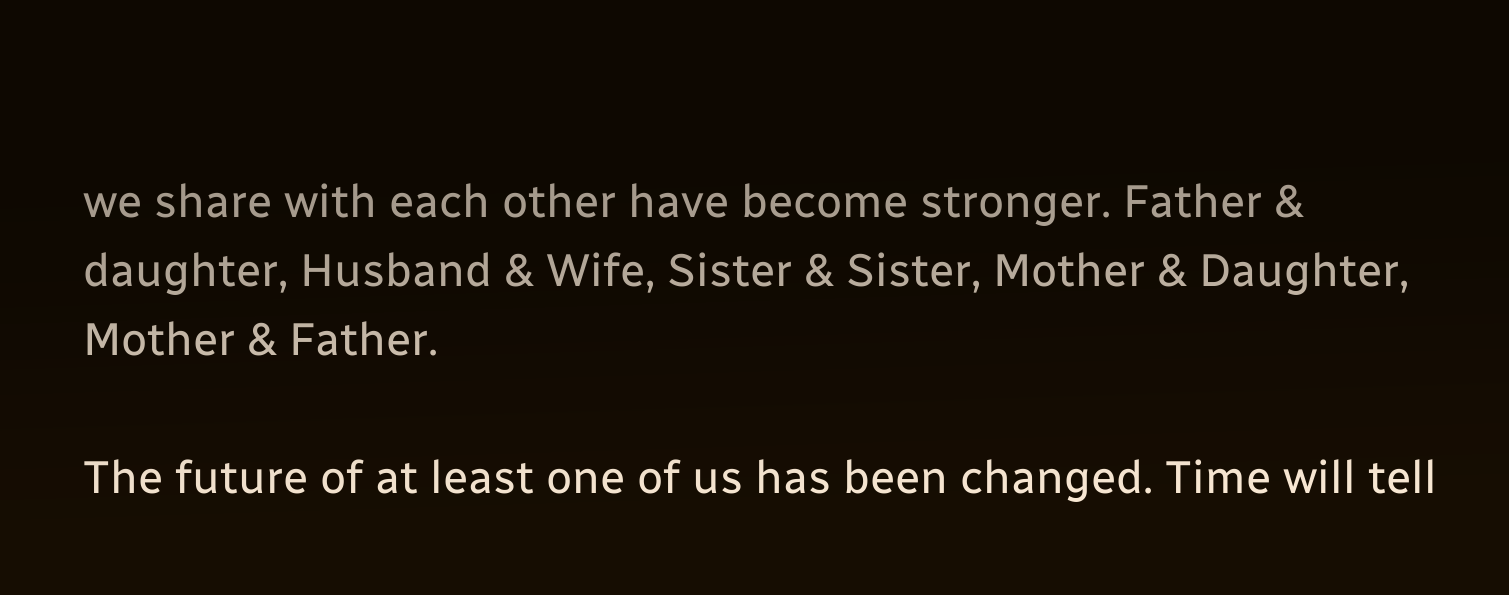we share with each other have become stronger. Father & daughter, Husband & Wife, Sister & Sister, Mother & Daughter, Mother & Father.

The future of at least one of us has been changed. Time will tell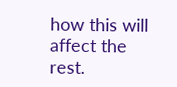how this will affect the rest.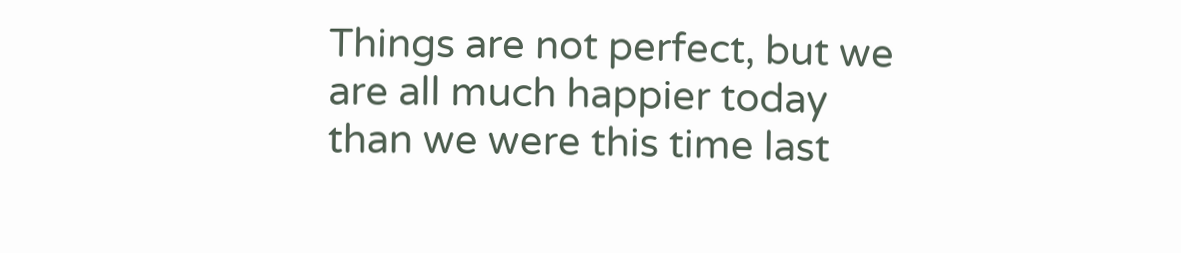Things are not perfect, but we are all much happier today than we were this time last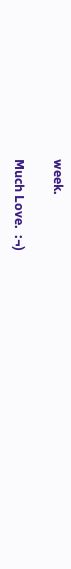week.

Much Love.  :¬)